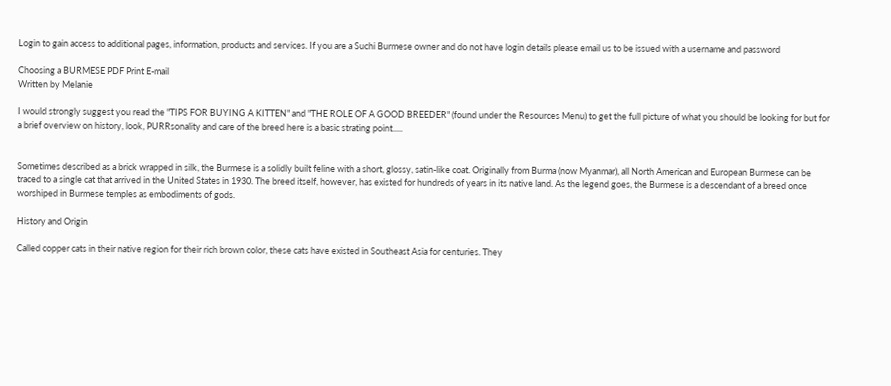Login to gain access to additional pages, information, products and services. If you are a Suchi Burmese owner and do not have login details please email us to be issued with a username and password

Choosing a BURMESE PDF Print E-mail
Written by Melanie

I would strongly suggest you read the "TIPS FOR BUYING A KITTEN" and "THE ROLE OF A GOOD BREEDER" (found under the Resources Menu) to get the full picture of what you should be looking for but for a brief overview on history, look, PURRsonality and care of the breed here is a basic strating point.....


Sometimes described as a brick wrapped in silk, the Burmese is a solidly built feline with a short, glossy, satin-like coat. Originally from Burma (now Myanmar), all North American and European Burmese can be traced to a single cat that arrived in the United States in 1930. The breed itself, however, has existed for hundreds of years in its native land. As the legend goes, the Burmese is a descendant of a breed once worshiped in Burmese temples as embodiments of gods.

History and Origin

Called copper cats in their native region for their rich brown color, these cats have existed in Southeast Asia for centuries. They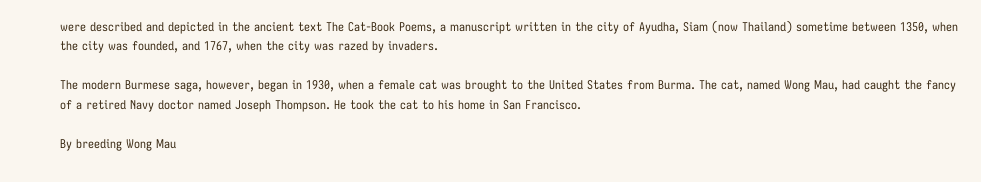were described and depicted in the ancient text The Cat-Book Poems, a manuscript written in the city of Ayudha, Siam (now Thailand) sometime between 1350, when the city was founded, and 1767, when the city was razed by invaders.

The modern Burmese saga, however, began in 1930, when a female cat was brought to the United States from Burma. The cat, named Wong Mau, had caught the fancy of a retired Navy doctor named Joseph Thompson. He took the cat to his home in San Francisco.

By breeding Wong Mau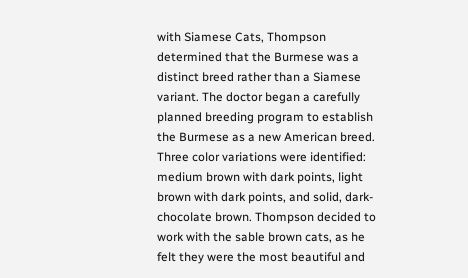with Siamese Cats, Thompson determined that the Burmese was a distinct breed rather than a Siamese variant. The doctor began a carefully planned breeding program to establish the Burmese as a new American breed. Three color variations were identified: medium brown with dark points, light brown with dark points, and solid, dark-chocolate brown. Thompson decided to work with the sable brown cats, as he felt they were the most beautiful and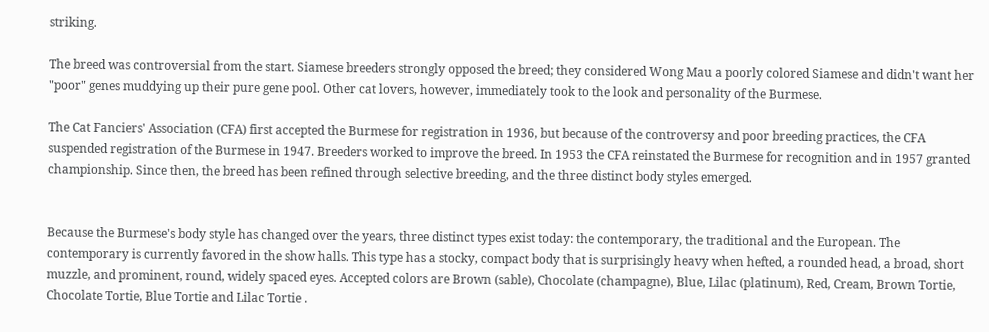striking.

The breed was controversial from the start. Siamese breeders strongly opposed the breed; they considered Wong Mau a poorly colored Siamese and didn't want her "poor" genes muddying up their pure gene pool. Other cat lovers, however, immediately took to the look and personality of the Burmese.

The Cat Fanciers' Association (CFA) first accepted the Burmese for registration in 1936, but because of the controversy and poor breeding practices, the CFA suspended registration of the Burmese in 1947. Breeders worked to improve the breed. In 1953 the CFA reinstated the Burmese for recognition and in 1957 granted championship. Since then, the breed has been refined through selective breeding, and the three distinct body styles emerged.


Because the Burmese's body style has changed over the years, three distinct types exist today: the contemporary, the traditional and the European. The contemporary is currently favored in the show halls. This type has a stocky, compact body that is surprisingly heavy when hefted, a rounded head, a broad, short muzzle, and prominent, round, widely spaced eyes. Accepted colors are Brown (sable), Chocolate (champagne), Blue, Lilac (platinum), Red, Cream, Brown Tortie, Chocolate Tortie, Blue Tortie and Lilac Tortie .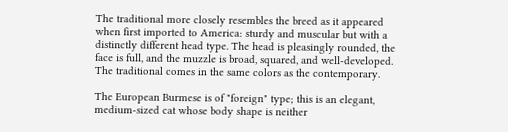The traditional more closely resembles the breed as it appeared when first imported to America: sturdy and muscular but with a distinctly different head type. The head is pleasingly rounded, the face is full, and the muzzle is broad, squared, and well-developed. The traditional comes in the same colors as the contemporary.

The European Burmese is of "foreign" type; this is an elegant, medium-sized cat whose body shape is neither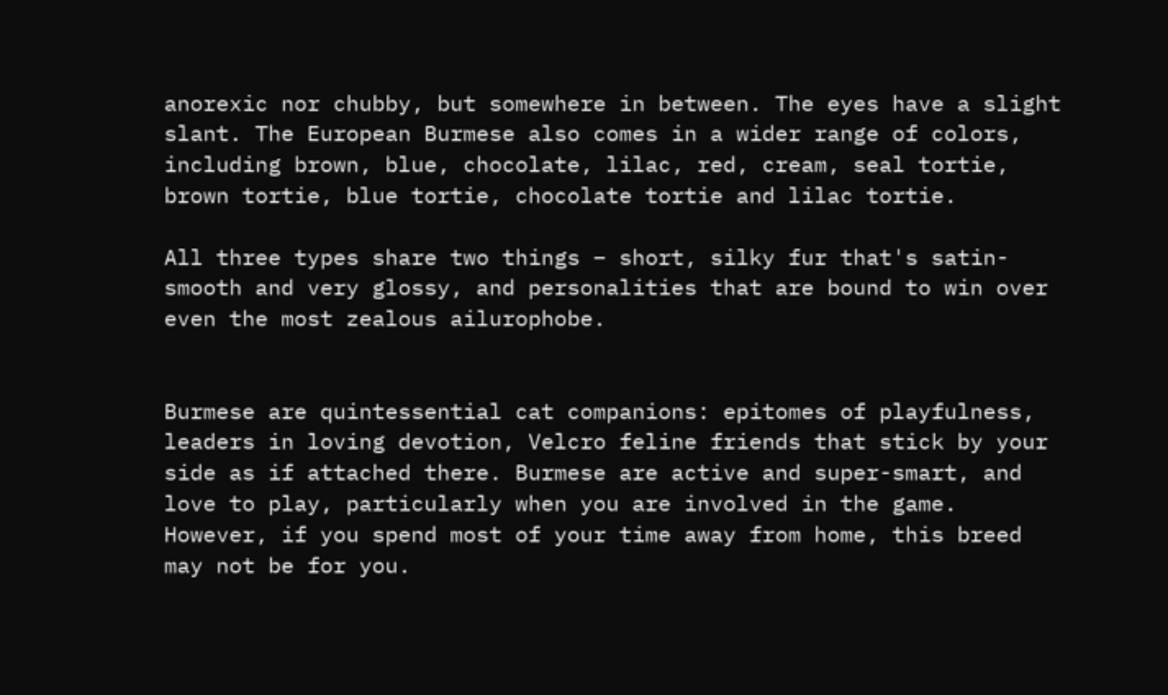anorexic nor chubby, but somewhere in between. The eyes have a slight slant. The European Burmese also comes in a wider range of colors, including brown, blue, chocolate, lilac, red, cream, seal tortie, brown tortie, blue tortie, chocolate tortie and lilac tortie.

All three types share two things – short, silky fur that's satin-smooth and very glossy, and personalities that are bound to win over even the most zealous ailurophobe.


Burmese are quintessential cat companions: epitomes of playfulness, leaders in loving devotion, Velcro feline friends that stick by your side as if attached there. Burmese are active and super-smart, and love to play, particularly when you are involved in the game. However, if you spend most of your time away from home, this breed may not be for you.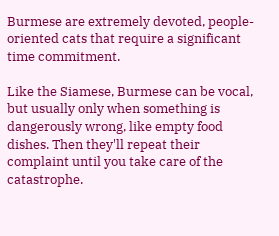Burmese are extremely devoted, people-oriented cats that require a significant time commitment.

Like the Siamese, Burmese can be vocal, but usually only when something is dangerously wrong, like empty food dishes. Then they'll repeat their complaint until you take care of the catastrophe.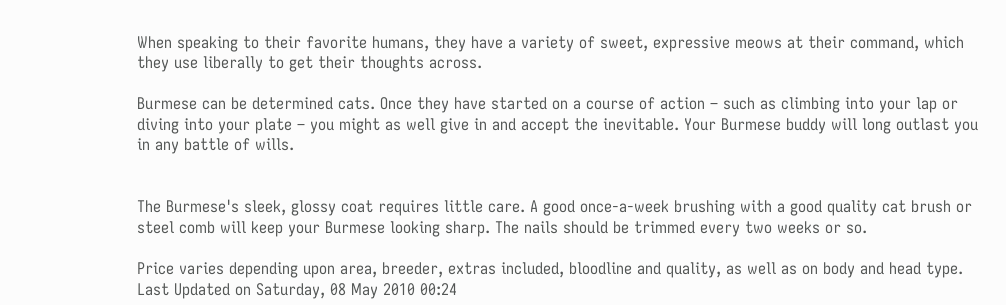When speaking to their favorite humans, they have a variety of sweet, expressive meows at their command, which they use liberally to get their thoughts across.

Burmese can be determined cats. Once they have started on a course of action – such as climbing into your lap or diving into your plate – you might as well give in and accept the inevitable. Your Burmese buddy will long outlast you in any battle of wills.


The Burmese's sleek, glossy coat requires little care. A good once-a-week brushing with a good quality cat brush or steel comb will keep your Burmese looking sharp. The nails should be trimmed every two weeks or so.

Price varies depending upon area, breeder, extras included, bloodline and quality, as well as on body and head type.
Last Updated on Saturday, 08 May 2010 00:24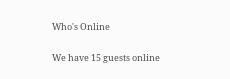Who's Online

We have 15 guests online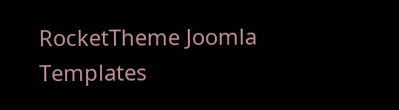RocketTheme Joomla Templates